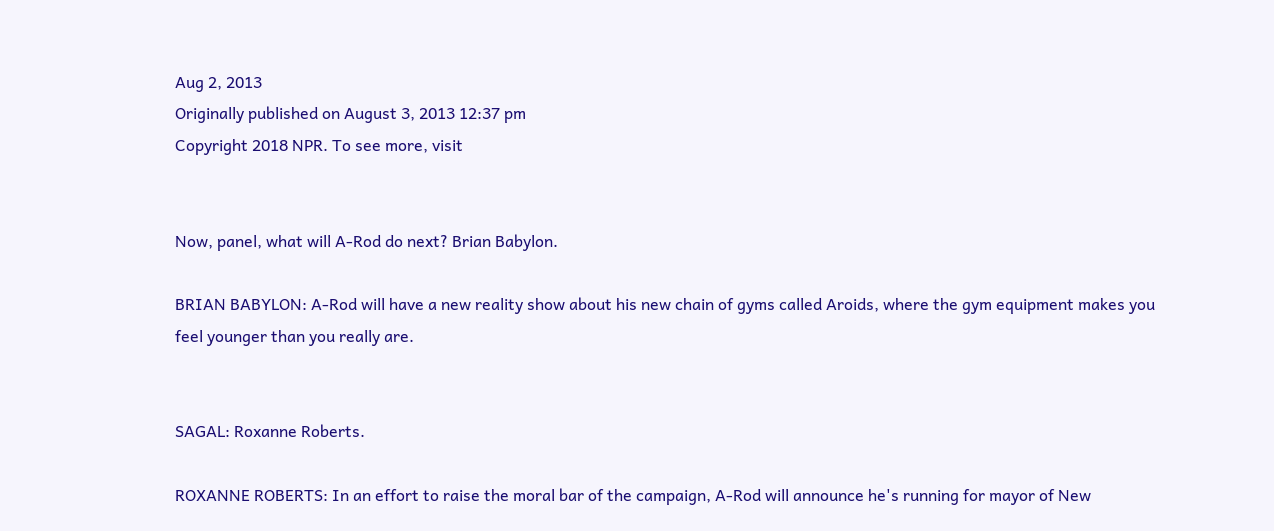Aug 2, 2013
Originally published on August 3, 2013 12:37 pm
Copyright 2018 NPR. To see more, visit


Now, panel, what will A-Rod do next? Brian Babylon.

BRIAN BABYLON: A-Rod will have a new reality show about his new chain of gyms called Aroids, where the gym equipment makes you feel younger than you really are.


SAGAL: Roxanne Roberts.

ROXANNE ROBERTS: In an effort to raise the moral bar of the campaign, A-Rod will announce he's running for mayor of New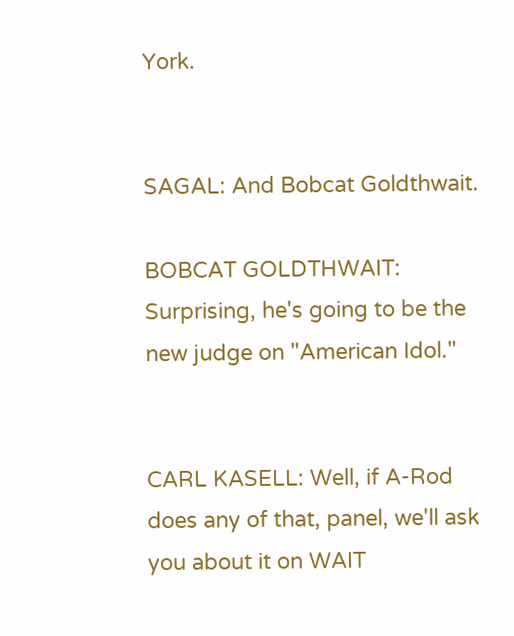York.


SAGAL: And Bobcat Goldthwait.

BOBCAT GOLDTHWAIT: Surprising, he's going to be the new judge on "American Idol."


CARL KASELL: Well, if A-Rod does any of that, panel, we'll ask you about it on WAIT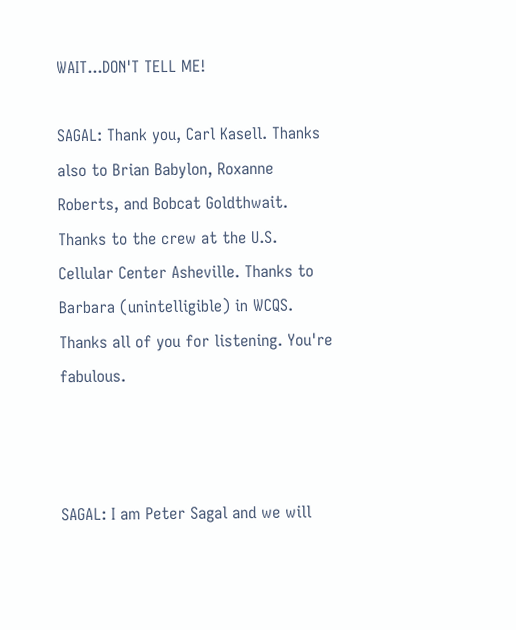WAIT...DON'T TELL ME!

SAGAL: Thank you, Carl Kasell. Thanks also to Brian Babylon, Roxanne Roberts, and Bobcat Goldthwait. Thanks to the crew at the U.S. Cellular Center Asheville. Thanks to Barbara (unintelligible) in WCQS. Thanks all of you for listening. You're fabulous.



SAGAL: I am Peter Sagal and we will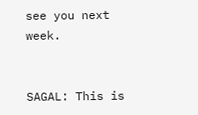see you next week.


SAGAL: This is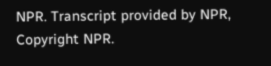NPR. Transcript provided by NPR, Copyright NPR.